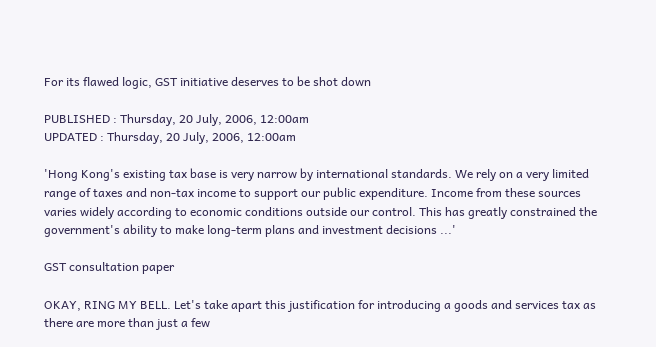For its flawed logic, GST initiative deserves to be shot down

PUBLISHED : Thursday, 20 July, 2006, 12:00am
UPDATED : Thursday, 20 July, 2006, 12:00am

'Hong Kong's existing tax base is very narrow by international standards. We rely on a very limited range of taxes and non-tax income to support our public expenditure. Income from these sources varies widely according to economic conditions outside our control. This has greatly constrained the government's ability to make long-term plans and investment decisions ...'

GST consultation paper

OKAY, RING MY BELL. Let's take apart this justification for introducing a goods and services tax as there are more than just a few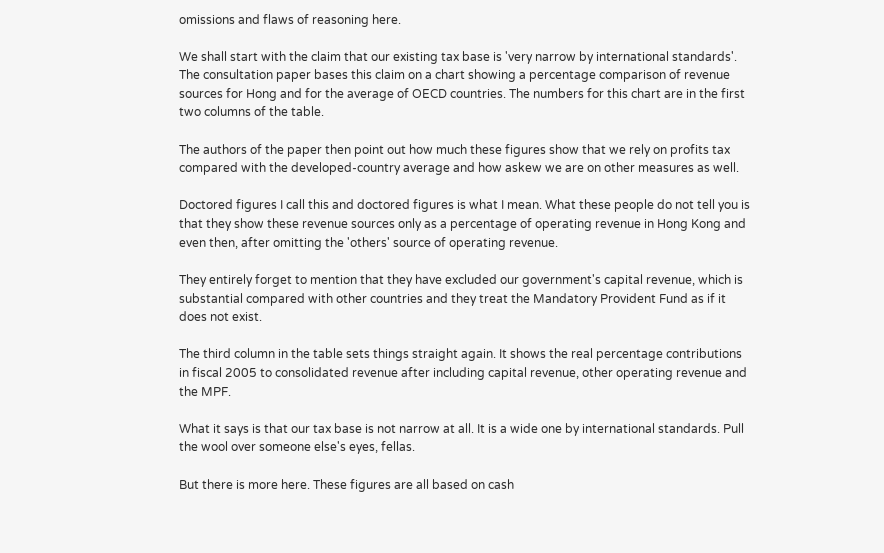omissions and flaws of reasoning here.

We shall start with the claim that our existing tax base is 'very narrow by international standards'. The consultation paper bases this claim on a chart showing a percentage comparison of revenue sources for Hong and for the average of OECD countries. The numbers for this chart are in the first two columns of the table.

The authors of the paper then point out how much these figures show that we rely on profits tax compared with the developed-country average and how askew we are on other measures as well.

Doctored figures I call this and doctored figures is what I mean. What these people do not tell you is that they show these revenue sources only as a percentage of operating revenue in Hong Kong and even then, after omitting the 'others' source of operating revenue.

They entirely forget to mention that they have excluded our government's capital revenue, which is substantial compared with other countries and they treat the Mandatory Provident Fund as if it does not exist.

The third column in the table sets things straight again. It shows the real percentage contributions in fiscal 2005 to consolidated revenue after including capital revenue, other operating revenue and the MPF.

What it says is that our tax base is not narrow at all. It is a wide one by international standards. Pull the wool over someone else's eyes, fellas.

But there is more here. These figures are all based on cash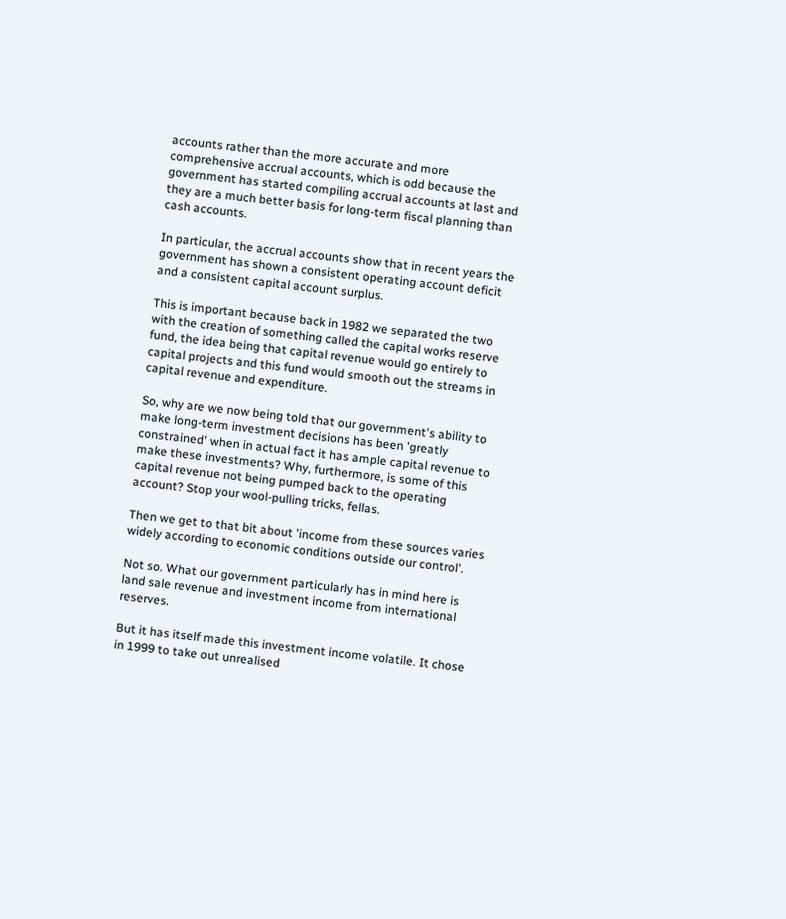accounts rather than the more accurate and more comprehensive accrual accounts, which is odd because the government has started compiling accrual accounts at last and they are a much better basis for long-term fiscal planning than cash accounts.

In particular, the accrual accounts show that in recent years the government has shown a consistent operating account deficit and a consistent capital account surplus.

This is important because back in 1982 we separated the two with the creation of something called the capital works reserve fund, the idea being that capital revenue would go entirely to capital projects and this fund would smooth out the streams in capital revenue and expenditure.

So, why are we now being told that our government's ability to make long-term investment decisions has been 'greatly constrained' when in actual fact it has ample capital revenue to make these investments? Why, furthermore, is some of this capital revenue not being pumped back to the operating account? Stop your wool-pulling tricks, fellas.

Then we get to that bit about 'income from these sources varies widely according to economic conditions outside our control'.

Not so. What our government particularly has in mind here is land sale revenue and investment income from international reserves.

But it has itself made this investment income volatile. It chose in 1999 to take out unrealised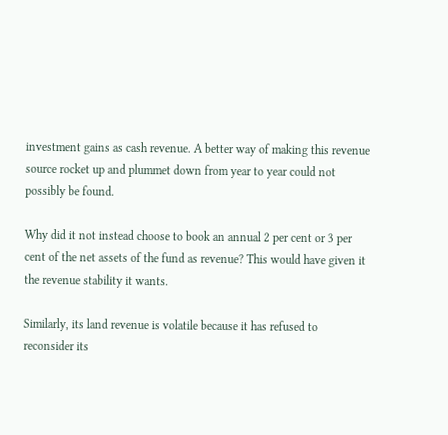investment gains as cash revenue. A better way of making this revenue source rocket up and plummet down from year to year could not possibly be found.

Why did it not instead choose to book an annual 2 per cent or 3 per cent of the net assets of the fund as revenue? This would have given it the revenue stability it wants.

Similarly, its land revenue is volatile because it has refused to reconsider its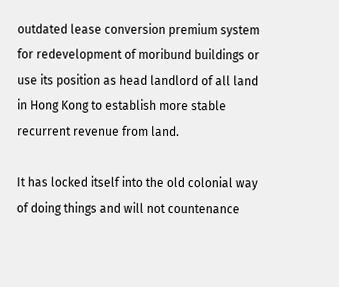outdated lease conversion premium system for redevelopment of moribund buildings or use its position as head landlord of all land in Hong Kong to establish more stable recurrent revenue from land.

It has locked itself into the old colonial way of doing things and will not countenance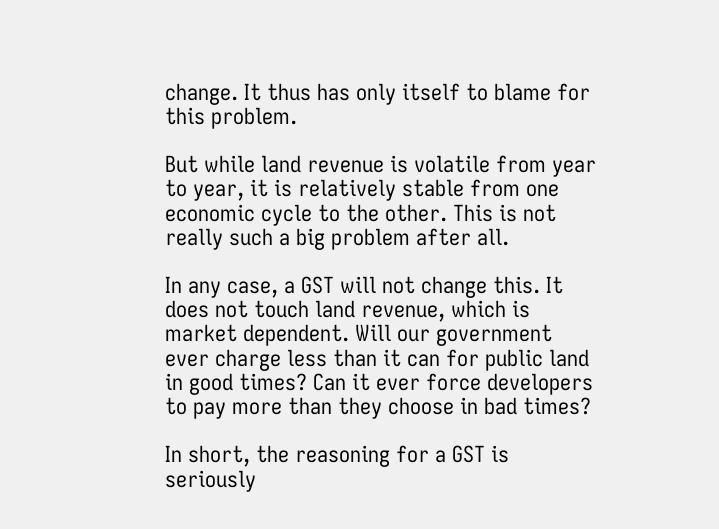change. It thus has only itself to blame for this problem.

But while land revenue is volatile from year to year, it is relatively stable from one economic cycle to the other. This is not really such a big problem after all.

In any case, a GST will not change this. It does not touch land revenue, which is market dependent. Will our government ever charge less than it can for public land in good times? Can it ever force developers to pay more than they choose in bad times?

In short, the reasoning for a GST is seriously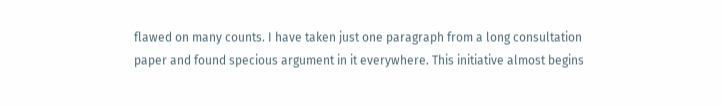flawed on many counts. I have taken just one paragraph from a long consultation paper and found specious argument in it everywhere. This initiative almost begins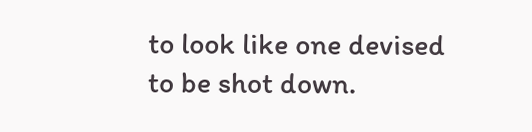to look like one devised to be shot down.